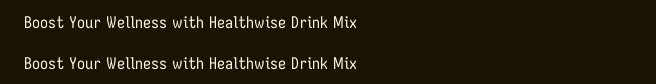Boost Your Wellness with Healthwise Drink Mix

Boost Your Wellness with Healthwise Drink Mix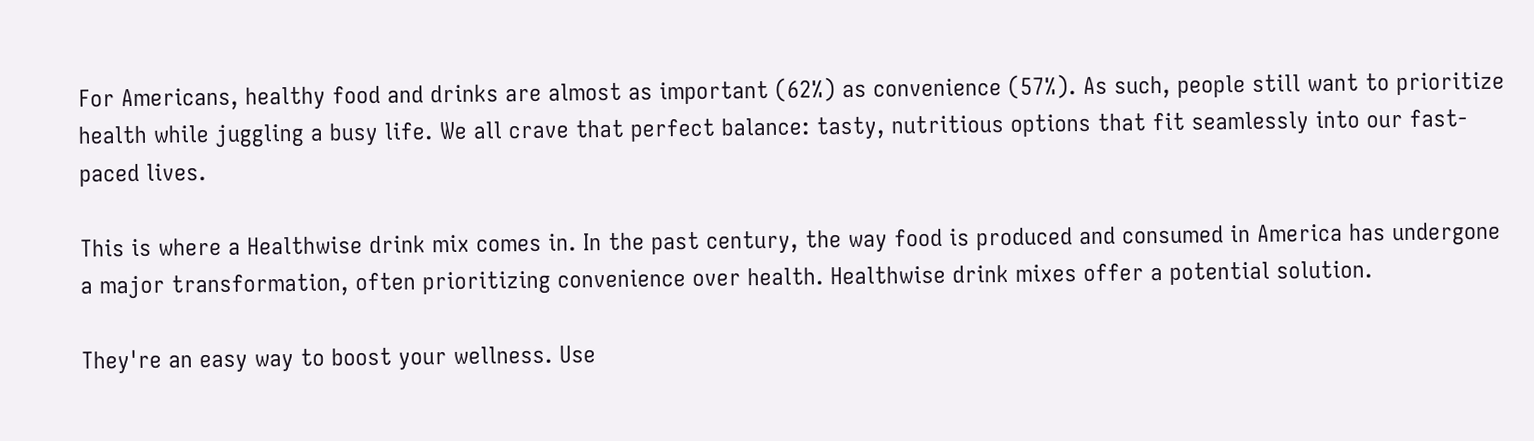For Americans, healthy food and drinks are almost as important (62%) as convenience (57%). As such, people still want to prioritize health while juggling a busy life. We all crave that perfect balance: tasty, nutritious options that fit seamlessly into our fast-paced lives.

This is where a Healthwise drink mix comes in. In the past century, the way food is produced and consumed in America has undergone a major transformation, often prioritizing convenience over health. Healthwise drink mixes offer a potential solution.

They're an easy way to boost your wellness. Use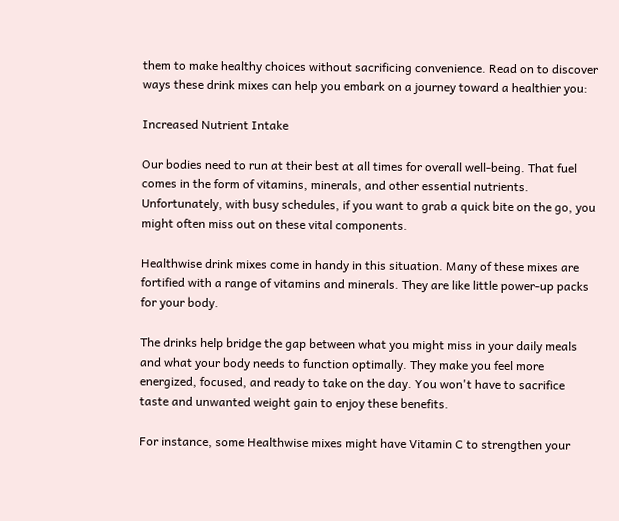them to make healthy choices without sacrificing convenience. Read on to discover ways these drink mixes can help you embark on a journey toward a healthier you:

Increased Nutrient Intake

Our bodies need to run at their best at all times for overall well-being. That fuel comes in the form of vitamins, minerals, and other essential nutrients. Unfortunately, with busy schedules, if you want to grab a quick bite on the go, you might often miss out on these vital components.

Healthwise drink mixes come in handy in this situation. Many of these mixes are fortified with a range of vitamins and minerals. They are like little power-up packs for your body.

The drinks help bridge the gap between what you might miss in your daily meals and what your body needs to function optimally. They make you feel more energized, focused, and ready to take on the day. You won't have to sacrifice taste and unwanted weight gain to enjoy these benefits.

For instance, some Healthwise mixes might have Vitamin C to strengthen your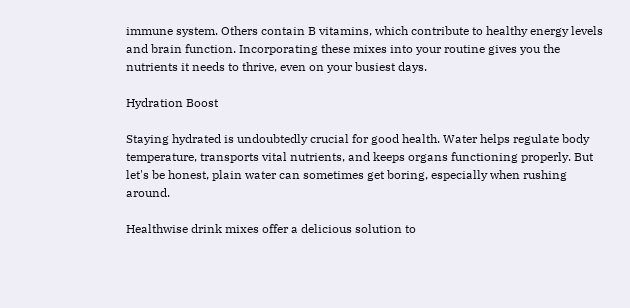immune system. Others contain B vitamins, which contribute to healthy energy levels and brain function. Incorporating these mixes into your routine gives you the nutrients it needs to thrive, even on your busiest days.

Hydration Boost

Staying hydrated is undoubtedly crucial for good health. Water helps regulate body temperature, transports vital nutrients, and keeps organs functioning properly. But let's be honest, plain water can sometimes get boring, especially when rushing around.

Healthwise drink mixes offer a delicious solution to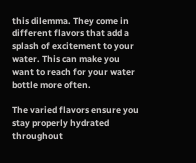this dilemma. They come in different flavors that add a splash of excitement to your water. This can make you want to reach for your water bottle more often.

The varied flavors ensure you stay properly hydrated throughout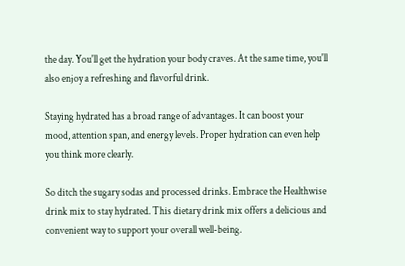the day. You'll get the hydration your body craves. At the same time, you'll also enjoy a refreshing and flavorful drink.

Staying hydrated has a broad range of advantages. It can boost your mood, attention span, and energy levels. Proper hydration can even help you think more clearly.

So ditch the sugary sodas and processed drinks. Embrace the Healthwise drink mix to stay hydrated. This dietary drink mix offers a delicious and convenient way to support your overall well-being.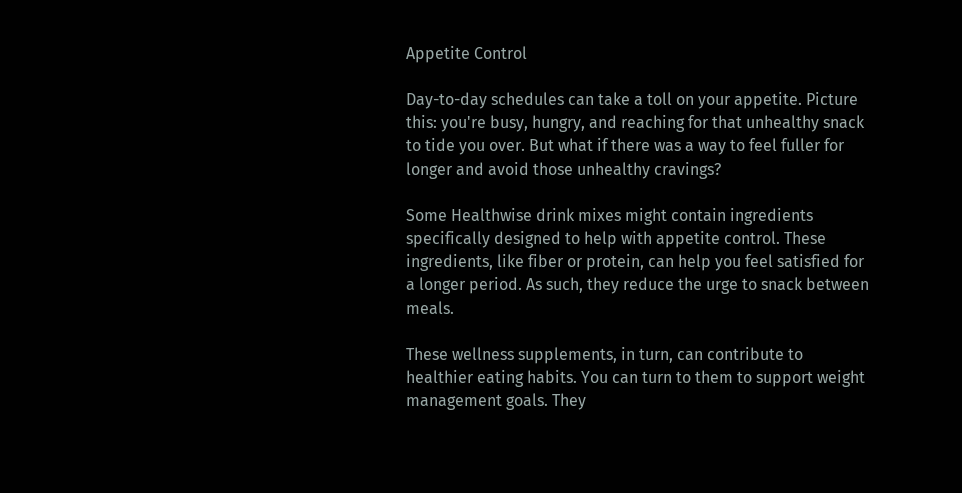Appetite Control

Day-to-day schedules can take a toll on your appetite. Picture this: you're busy, hungry, and reaching for that unhealthy snack to tide you over. But what if there was a way to feel fuller for longer and avoid those unhealthy cravings?

Some Healthwise drink mixes might contain ingredients specifically designed to help with appetite control. These ingredients, like fiber or protein, can help you feel satisfied for a longer period. As such, they reduce the urge to snack between meals.

These wellness supplements, in turn, can contribute to healthier eating habits. You can turn to them to support weight management goals. They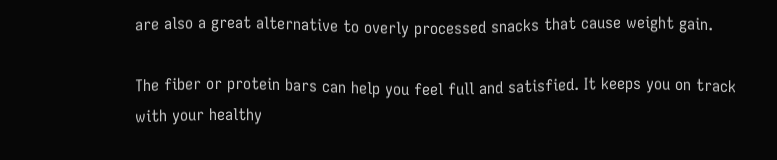are also a great alternative to overly processed snacks that cause weight gain.

The fiber or protein bars can help you feel full and satisfied. It keeps you on track with your healthy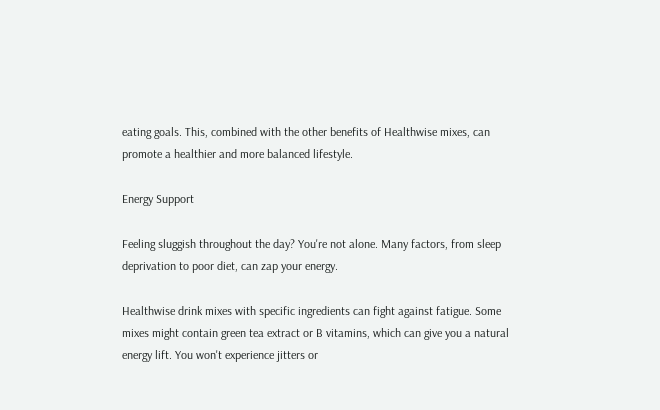eating goals. This, combined with the other benefits of Healthwise mixes, can promote a healthier and more balanced lifestyle.

Energy Support

Feeling sluggish throughout the day? You're not alone. Many factors, from sleep deprivation to poor diet, can zap your energy.

Healthwise drink mixes with specific ingredients can fight against fatigue. Some mixes might contain green tea extract or B vitamins, which can give you a natural energy lift. You won't experience jitters or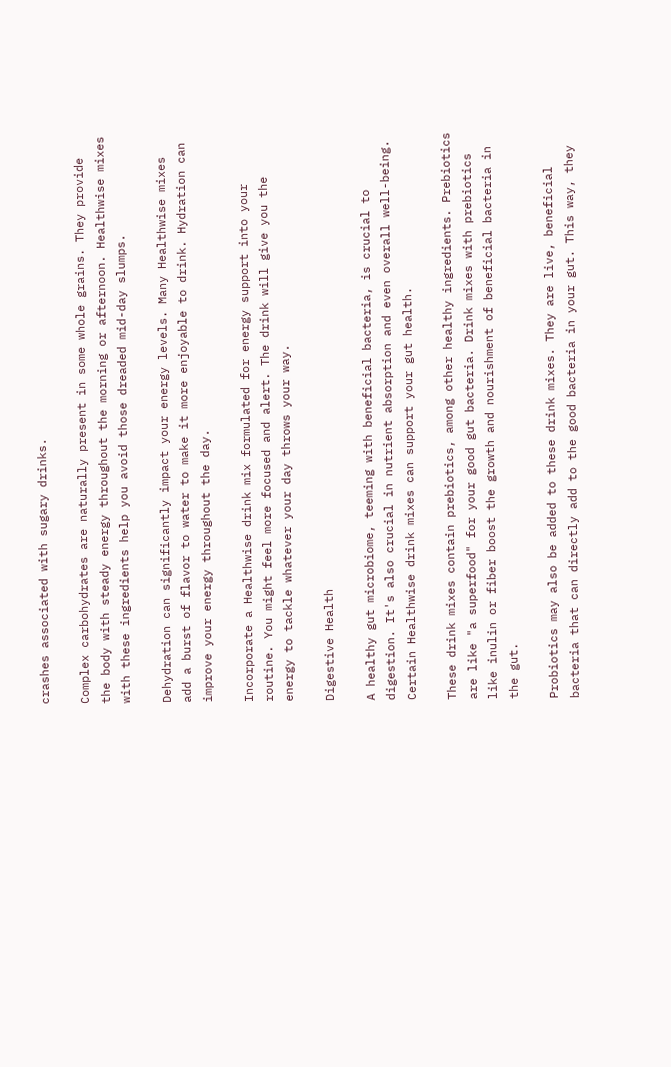crashes associated with sugary drinks.

Complex carbohydrates are naturally present in some whole grains. They provide the body with steady energy throughout the morning or afternoon. Healthwise mixes with these ingredients help you avoid those dreaded mid-day slumps.

Dehydration can significantly impact your energy levels. Many Healthwise mixes add a burst of flavor to water to make it more enjoyable to drink. Hydration can improve your energy throughout the day.

Incorporate a Healthwise drink mix formulated for energy support into your routine. You might feel more focused and alert. The drink will give you the energy to tackle whatever your day throws your way.

Digestive Health

A healthy gut microbiome, teeming with beneficial bacteria, is crucial to digestion. It's also crucial in nutrient absorption and even overall well-being. Certain Healthwise drink mixes can support your gut health.

These drink mixes contain prebiotics, among other healthy ingredients. Prebiotics are like "a superfood" for your good gut bacteria. Drink mixes with prebiotics like inulin or fiber boost the growth and nourishment of beneficial bacteria in the gut.

Probiotics may also be added to these drink mixes. They are live, beneficial bacteria that can directly add to the good bacteria in your gut. This way, they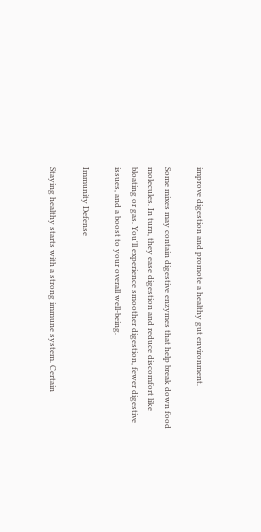improve digestion and promote a healthy gut environment.

Some mixes may contain digestive enzymes that help break down food molecules. In turn, they ease digestion and reduce discomfort like bloating or gas. You'll experience smoother digestion, fewer digestive issues, and a boost to your overall well-being.

Immunity Defense

Staying healthy starts with a strong immune system. Certain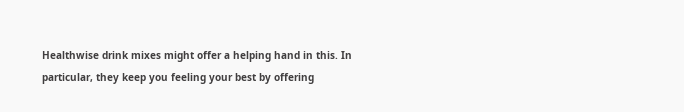Healthwise drink mixes might offer a helping hand in this. In particular, they keep you feeling your best by offering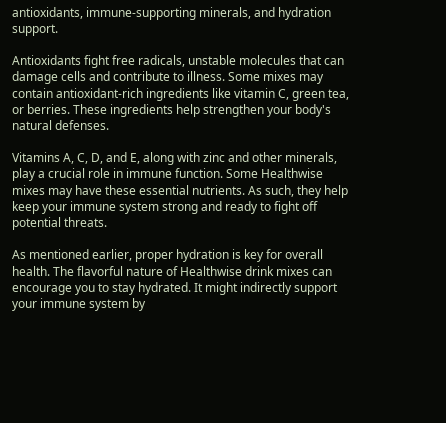antioxidants, immune-supporting minerals, and hydration support.

Antioxidants fight free radicals, unstable molecules that can damage cells and contribute to illness. Some mixes may contain antioxidant-rich ingredients like vitamin C, green tea, or berries. These ingredients help strengthen your body's natural defenses.

Vitamins A, C, D, and E, along with zinc and other minerals, play a crucial role in immune function. Some Healthwise mixes may have these essential nutrients. As such, they help keep your immune system strong and ready to fight off potential threats.

As mentioned earlier, proper hydration is key for overall health. The flavorful nature of Healthwise drink mixes can encourage you to stay hydrated. It might indirectly support your immune system by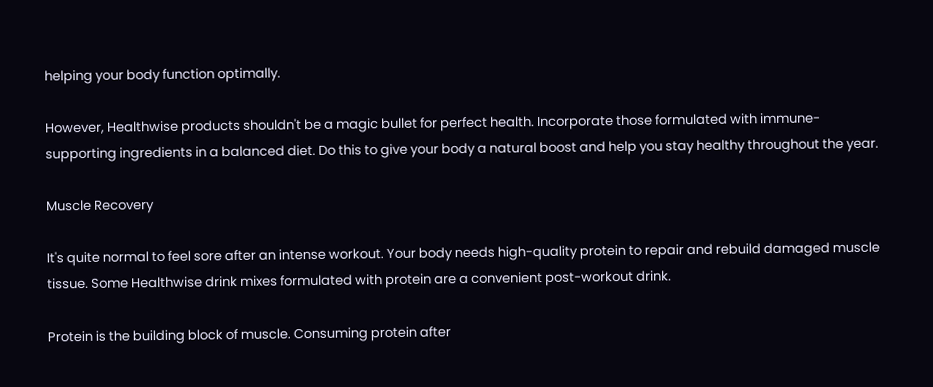helping your body function optimally.

However, Healthwise products shouldn't be a magic bullet for perfect health. Incorporate those formulated with immune-supporting ingredients in a balanced diet. Do this to give your body a natural boost and help you stay healthy throughout the year.

Muscle Recovery

It's quite normal to feel sore after an intense workout. Your body needs high-quality protein to repair and rebuild damaged muscle tissue. Some Healthwise drink mixes formulated with protein are a convenient post-workout drink.

Protein is the building block of muscle. Consuming protein after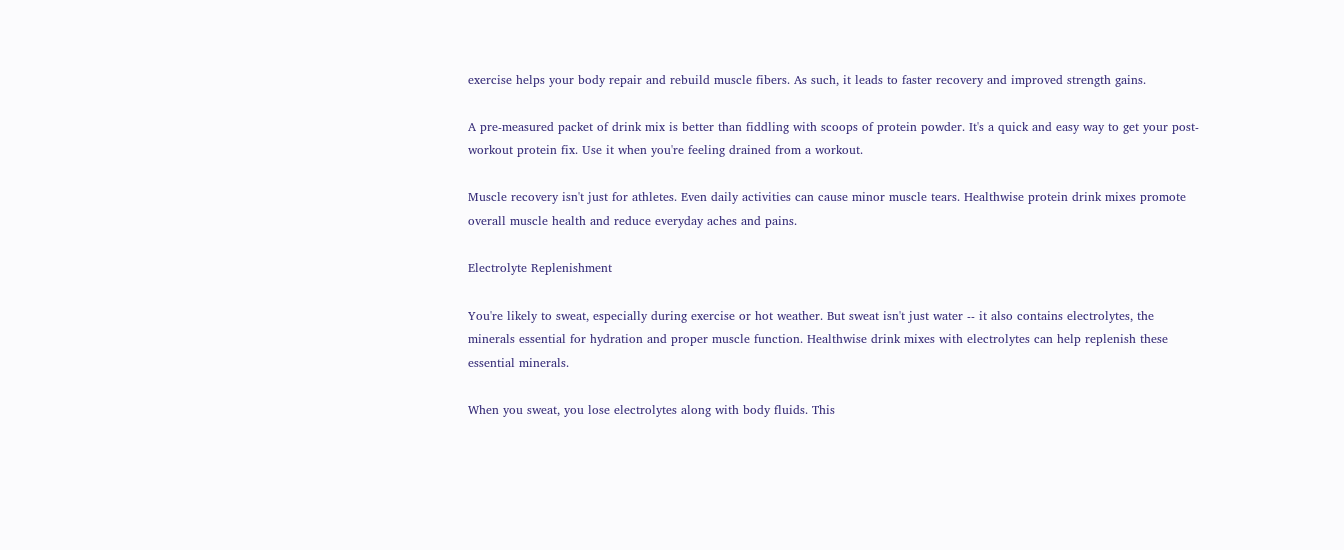exercise helps your body repair and rebuild muscle fibers. As such, it leads to faster recovery and improved strength gains.

A pre-measured packet of drink mix is better than fiddling with scoops of protein powder. It's a quick and easy way to get your post-workout protein fix. Use it when you're feeling drained from a workout.

Muscle recovery isn't just for athletes. Even daily activities can cause minor muscle tears. Healthwise protein drink mixes promote overall muscle health and reduce everyday aches and pains.

Electrolyte Replenishment

You're likely to sweat, especially during exercise or hot weather. But sweat isn't just water -- it also contains electrolytes, the minerals essential for hydration and proper muscle function. Healthwise drink mixes with electrolytes can help replenish these essential minerals.

When you sweat, you lose electrolytes along with body fluids. This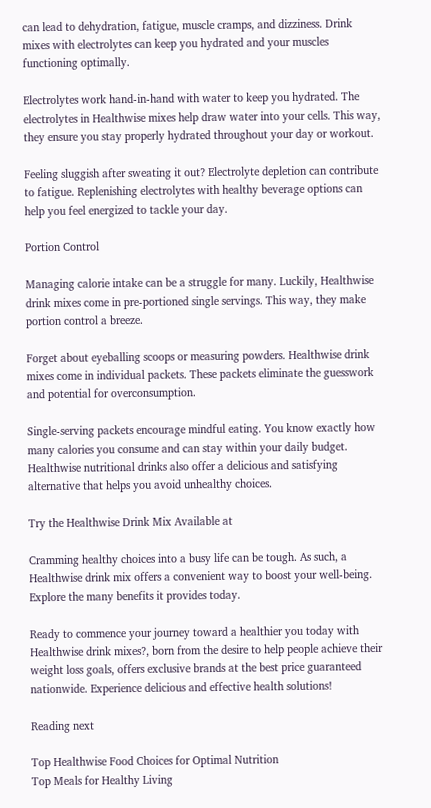can lead to dehydration, fatigue, muscle cramps, and dizziness. Drink mixes with electrolytes can keep you hydrated and your muscles functioning optimally.

Electrolytes work hand-in-hand with water to keep you hydrated. The electrolytes in Healthwise mixes help draw water into your cells. This way, they ensure you stay properly hydrated throughout your day or workout.

Feeling sluggish after sweating it out? Electrolyte depletion can contribute to fatigue. Replenishing electrolytes with healthy beverage options can help you feel energized to tackle your day.

Portion Control

Managing calorie intake can be a struggle for many. Luckily, Healthwise drink mixes come in pre-portioned single servings. This way, they make portion control a breeze.

Forget about eyeballing scoops or measuring powders. Healthwise drink mixes come in individual packets. These packets eliminate the guesswork and potential for overconsumption.

Single-serving packets encourage mindful eating. You know exactly how many calories you consume and can stay within your daily budget. Healthwise nutritional drinks also offer a delicious and satisfying alternative that helps you avoid unhealthy choices.

Try the Healthwise Drink Mix Available at

Cramming healthy choices into a busy life can be tough. As such, a Healthwise drink mix offers a convenient way to boost your well-being. Explore the many benefits it provides today.

Ready to commence your journey toward a healthier you today with Healthwise drink mixes?, born from the desire to help people achieve their weight loss goals, offers exclusive brands at the best price guaranteed nationwide. Experience delicious and effective health solutions!

Reading next

Top Healthwise Food Choices for Optimal Nutrition
Top Meals for Healthy Living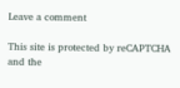Leave a comment

This site is protected by reCAPTCHA and the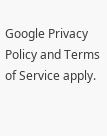Google Privacy Policy and Terms of Service apply.